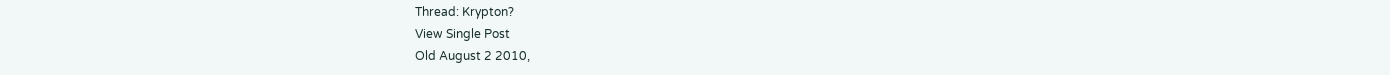Thread: Krypton?
View Single Post
Old August 2 2010,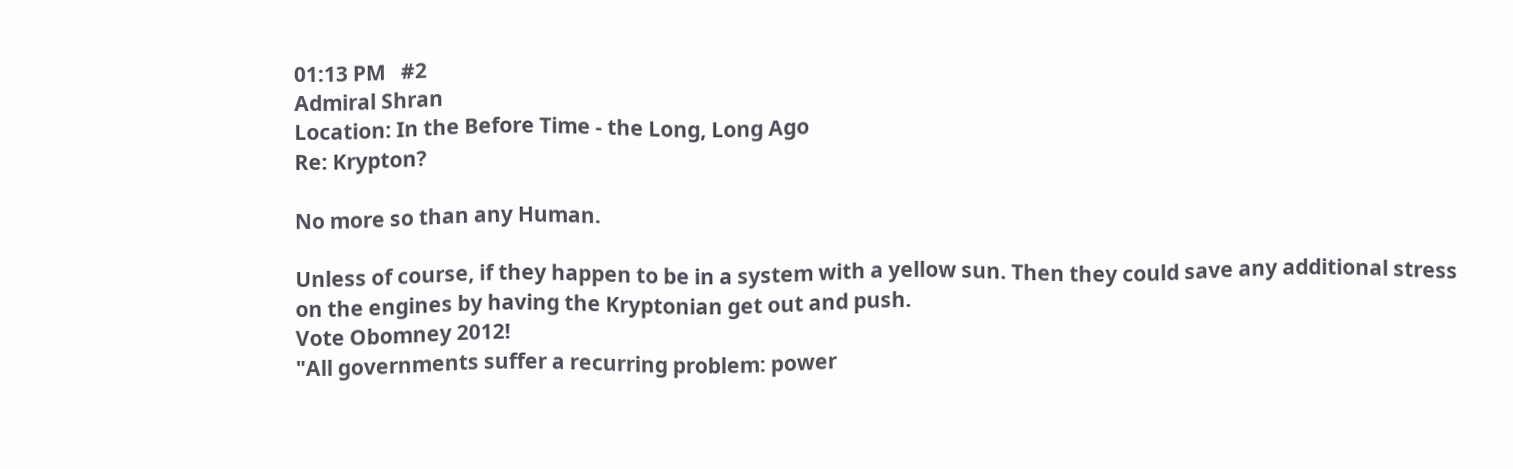01:13 PM   #2
Admiral Shran
Location: In the Before Time - the Long, Long Ago
Re: Krypton?

No more so than any Human.

Unless of course, if they happen to be in a system with a yellow sun. Then they could save any additional stress on the engines by having the Kryptonian get out and push.
Vote Obomney 2012!
"All governments suffer a recurring problem: power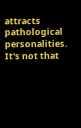attracts pathological personalities. It's not that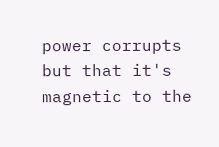power corrupts but that it's magnetic to the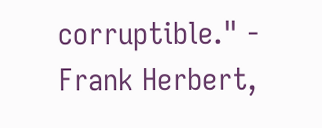corruptible." - Frank Herbert,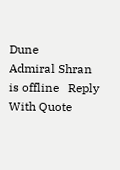Dune
Admiral Shran is offline   Reply With Quote